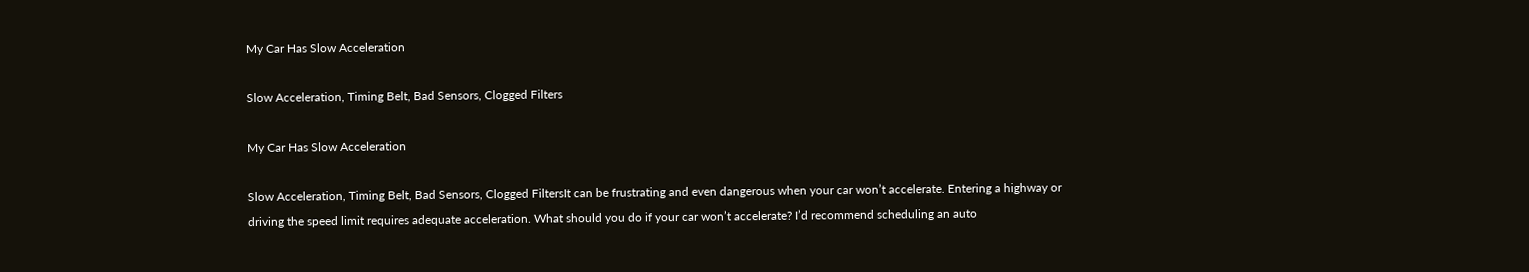My Car Has Slow Acceleration

Slow Acceleration, Timing Belt, Bad Sensors, Clogged Filters

My Car Has Slow Acceleration

Slow Acceleration, Timing Belt, Bad Sensors, Clogged FiltersIt can be frustrating and even dangerous when your car won’t accelerate. Entering a highway or driving the speed limit requires adequate acceleration. What should you do if your car won’t accelerate? I’d recommend scheduling an auto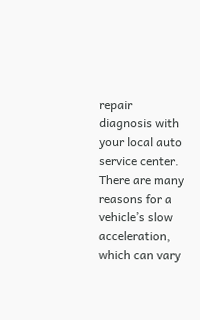repair diagnosis with your local auto service center. There are many reasons for a vehicle’s slow acceleration, which can vary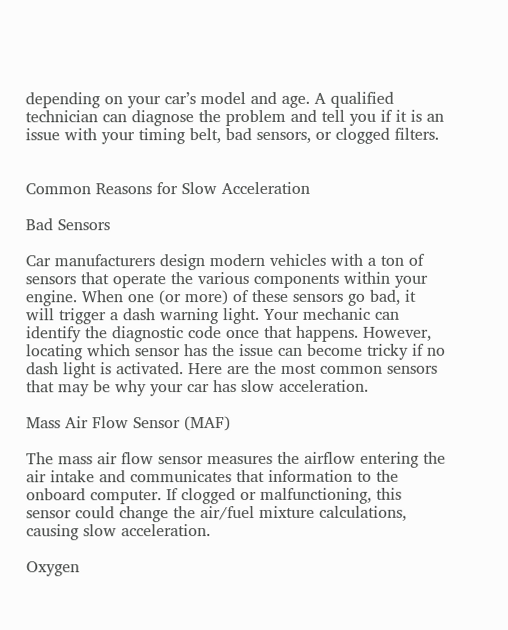depending on your car’s model and age. A qualified technician can diagnose the problem and tell you if it is an issue with your timing belt, bad sensors, or clogged filters.


Common Reasons for Slow Acceleration

Bad Sensors

Car manufacturers design modern vehicles with a ton of sensors that operate the various components within your engine. When one (or more) of these sensors go bad, it will trigger a dash warning light. Your mechanic can identify the diagnostic code once that happens. However, locating which sensor has the issue can become tricky if no dash light is activated. Here are the most common sensors that may be why your car has slow acceleration.

Mass Air Flow Sensor (MAF)

The mass air flow sensor measures the airflow entering the air intake and communicates that information to the onboard computer. If clogged or malfunctioning, this sensor could change the air/fuel mixture calculations, causing slow acceleration.

Oxygen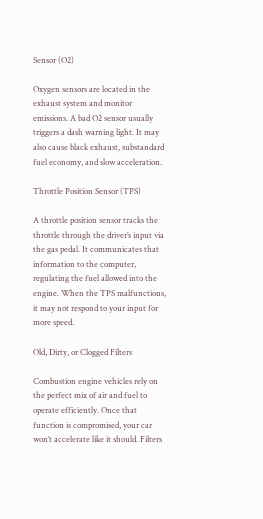Sensor (O2)

Oxygen sensors are located in the exhaust system and monitor emissions. A bad O2 sensor usually triggers a dash warning light. It may also cause black exhaust, substandard fuel economy, and slow acceleration.

Throttle Position Sensor (TPS)

A throttle position sensor tracks the throttle through the driver’s input via the gas pedal. It communicates that information to the computer, regulating the fuel allowed into the engine. When the TPS malfunctions, it may not respond to your input for more speed.

Old, Dirty, or Clogged Filters

Combustion engine vehicles rely on the perfect mix of air and fuel to operate efficiently. Once that function is compromised, your car won’t accelerate like it should. Filters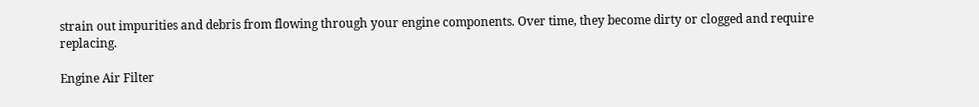strain out impurities and debris from flowing through your engine components. Over time, they become dirty or clogged and require replacing.

Engine Air Filter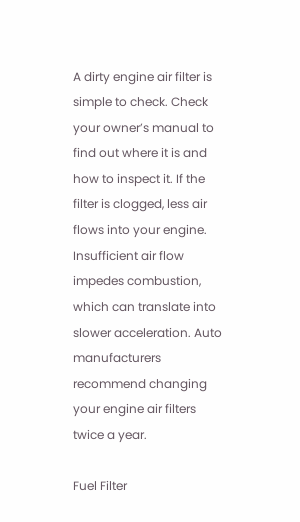A dirty engine air filter is simple to check. Check your owner’s manual to find out where it is and how to inspect it. If the filter is clogged, less air flows into your engine. Insufficient air flow impedes combustion, which can translate into slower acceleration. Auto manufacturers recommend changing your engine air filters twice a year.

Fuel Filter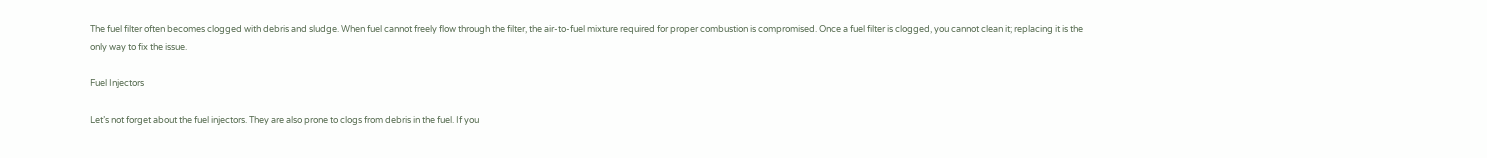The fuel filter often becomes clogged with debris and sludge. When fuel cannot freely flow through the filter, the air-to-fuel mixture required for proper combustion is compromised. Once a fuel filter is clogged, you cannot clean it; replacing it is the only way to fix the issue.

Fuel Injectors

Let’s not forget about the fuel injectors. They are also prone to clogs from debris in the fuel. If you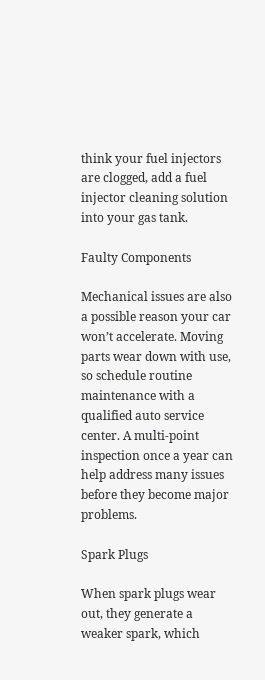think your fuel injectors are clogged, add a fuel injector cleaning solution into your gas tank.

Faulty Components

Mechanical issues are also a possible reason your car won’t accelerate. Moving parts wear down with use, so schedule routine maintenance with a qualified auto service center. A multi-point inspection once a year can help address many issues before they become major problems.

Spark Plugs

When spark plugs wear out, they generate a weaker spark, which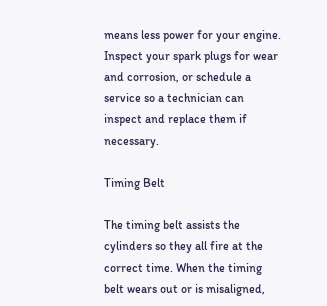means less power for your engine. Inspect your spark plugs for wear and corrosion, or schedule a service so a technician can inspect and replace them if necessary.

Timing Belt

The timing belt assists the cylinders so they all fire at the correct time. When the timing belt wears out or is misaligned,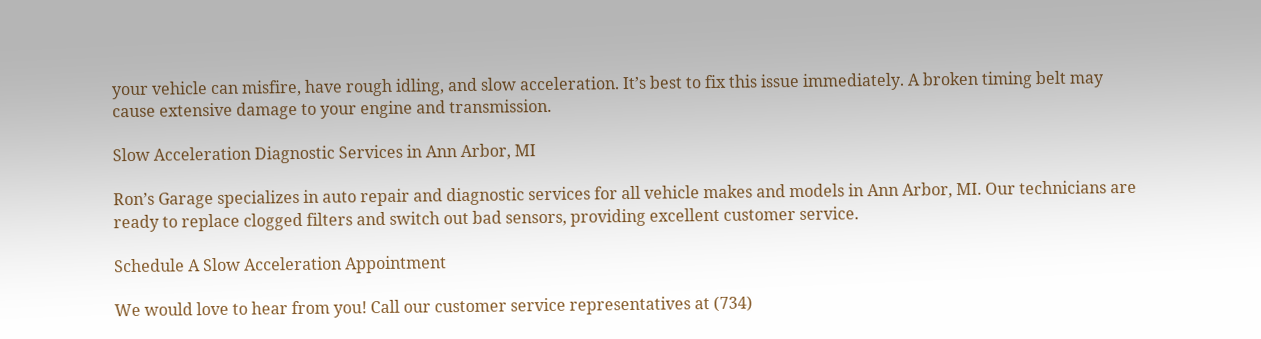your vehicle can misfire, have rough idling, and slow acceleration. It’s best to fix this issue immediately. A broken timing belt may cause extensive damage to your engine and transmission.

Slow Acceleration Diagnostic Services in Ann Arbor, MI

Ron’s Garage specializes in auto repair and diagnostic services for all vehicle makes and models in Ann Arbor, MI. Our technicians are ready to replace clogged filters and switch out bad sensors, providing excellent customer service.

Schedule A Slow Acceleration Appointment

We would love to hear from you! Call our customer service representatives at (734)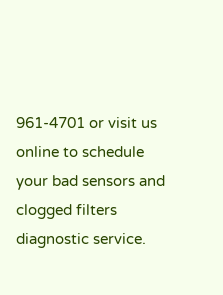961-4701 or visit us online to schedule your bad sensors and clogged filters diagnostic service.